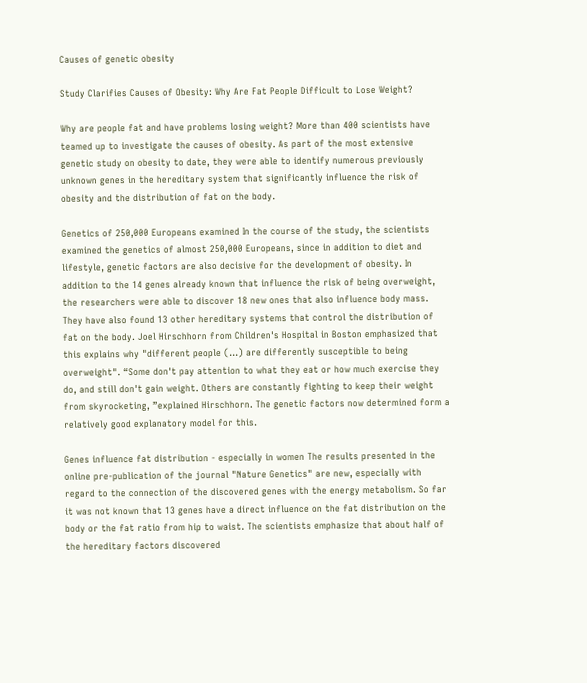Causes of genetic obesity

Study Clarifies Causes of Obesity: Why Are Fat People Difficult to Lose Weight?

Why are people fat and have problems losing weight? More than 400 scientists have teamed up to investigate the causes of obesity. As part of the most extensive genetic study on obesity to date, they were able to identify numerous previously unknown genes in the hereditary system that significantly influence the risk of obesity and the distribution of fat on the body.

Genetics of 250,000 Europeans examined In the course of the study, the scientists examined the genetics of almost 250,000 Europeans, since in addition to diet and lifestyle, genetic factors are also decisive for the development of obesity. In addition to the 14 genes already known that influence the risk of being overweight, the researchers were able to discover 18 new ones that also influence body mass. They have also found 13 other hereditary systems that control the distribution of fat on the body. Joel Hirschhorn from Children's Hospital in Boston emphasized that this explains why "different people (...) are differently susceptible to being overweight". “Some don't pay attention to what they eat or how much exercise they do, and still don't gain weight. Others are constantly fighting to keep their weight from skyrocketing, ”explained Hirschhorn. The genetic factors now determined form a relatively good explanatory model for this.

Genes influence fat distribution - especially in women The results presented in the online pre-publication of the journal "Nature Genetics" are new, especially with regard to the connection of the discovered genes with the energy metabolism. So far it was not known that 13 genes have a direct influence on the fat distribution on the body or the fat ratio from hip to waist. The scientists emphasize that about half of the hereditary factors discovered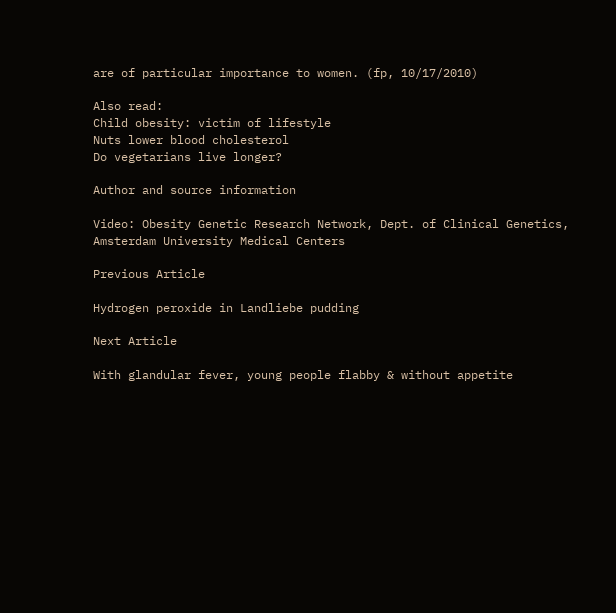are of particular importance to women. (fp, 10/17/2010)

Also read:
Child obesity: victim of lifestyle
Nuts lower blood cholesterol
Do vegetarians live longer?

Author and source information

Video: Obesity Genetic Research Network, Dept. of Clinical Genetics, Amsterdam University Medical Centers

Previous Article

Hydrogen peroxide in Landliebe pudding

Next Article

With glandular fever, young people flabby & without appetite